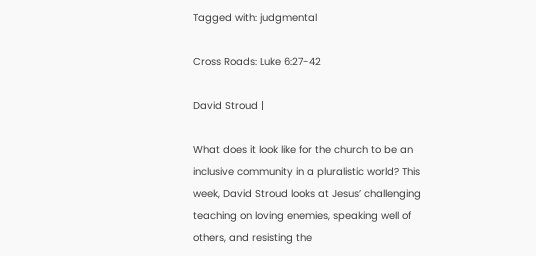Tagged with: judgmental

Cross Roads: Luke 6:27-42

David Stroud |

What does it look like for the church to be an inclusive community in a pluralistic world? This week, David Stroud looks at Jesus’ challenging teaching on loving enemies, speaking well of others, and resisting the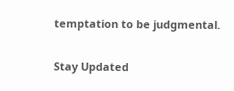temptation to be judgmental.

Stay Updated